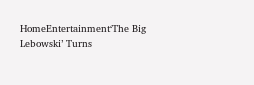HomeEntertainment‘The Big Lebowski’ Turns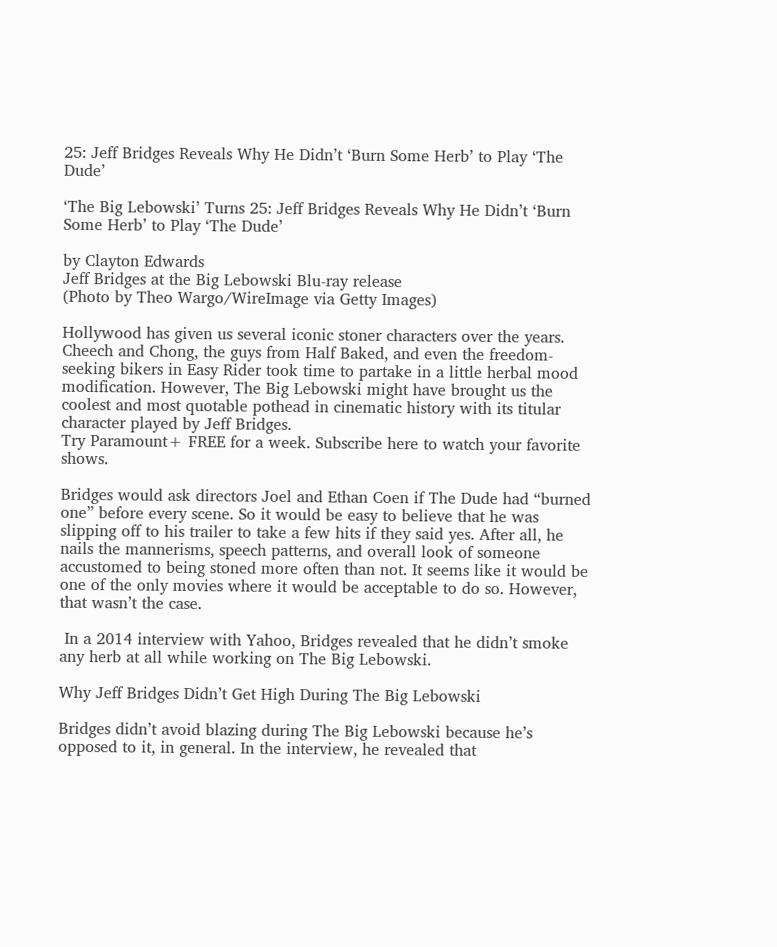25: Jeff Bridges Reveals Why He Didn’t ‘Burn Some Herb’ to Play ‘The Dude’

‘The Big Lebowski’ Turns 25: Jeff Bridges Reveals Why He Didn’t ‘Burn Some Herb’ to Play ‘The Dude’

by Clayton Edwards
Jeff Bridges at the Big Lebowski Blu-ray release
(Photo by Theo Wargo/WireImage via Getty Images)

Hollywood has given us several iconic stoner characters over the years. Cheech and Chong, the guys from Half Baked, and even the freedom-seeking bikers in Easy Rider took time to partake in a little herbal mood modification. However, The Big Lebowski might have brought us the coolest and most quotable pothead in cinematic history with its titular character played by Jeff Bridges.
Try Paramount+ FREE for a week. Subscribe here to watch your favorite shows.

Bridges would ask directors Joel and Ethan Coen if The Dude had “burned one” before every scene. So it would be easy to believe that he was slipping off to his trailer to take a few hits if they said yes. After all, he nails the mannerisms, speech patterns, and overall look of someone accustomed to being stoned more often than not. It seems like it would be one of the only movies where it would be acceptable to do so. However, that wasn’t the case.

 In a 2014 interview with Yahoo, Bridges revealed that he didn’t smoke any herb at all while working on The Big Lebowski.

Why Jeff Bridges Didn’t Get High During The Big Lebowski

Bridges didn’t avoid blazing during The Big Lebowski because he’s opposed to it, in general. In the interview, he revealed that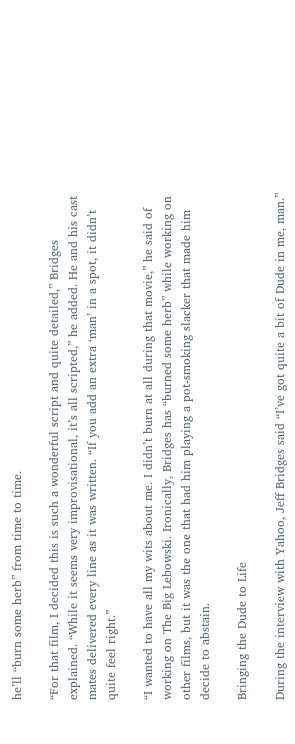he’ll “burn some herb” from time to time.

“For that film, I decided this is such a wonderful script and quite detailed,” Bridges explained. “While it seems very improvisational, it’s all scripted,” he added. He and his cast mates delivered every line as it was written. “If you add an extra ‘man’ in a spot, it didn’t quite feel right.”

“I wanted to have all my wits about me. I didn’t burn at all during that movie,” he said of working on The Big Lebowski. Ironically, Bridges has “burned some herb” while working on other films, but it was the one that had him playing a pot-smoking slacker that made him decide to abstain.

Bringing the Dude to Life

During the interview with Yahoo, Jeff Bridges said “I’ve got quite a bit of Dude in me, man.”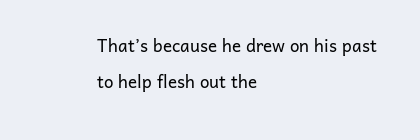That’s because he drew on his past to help flesh out the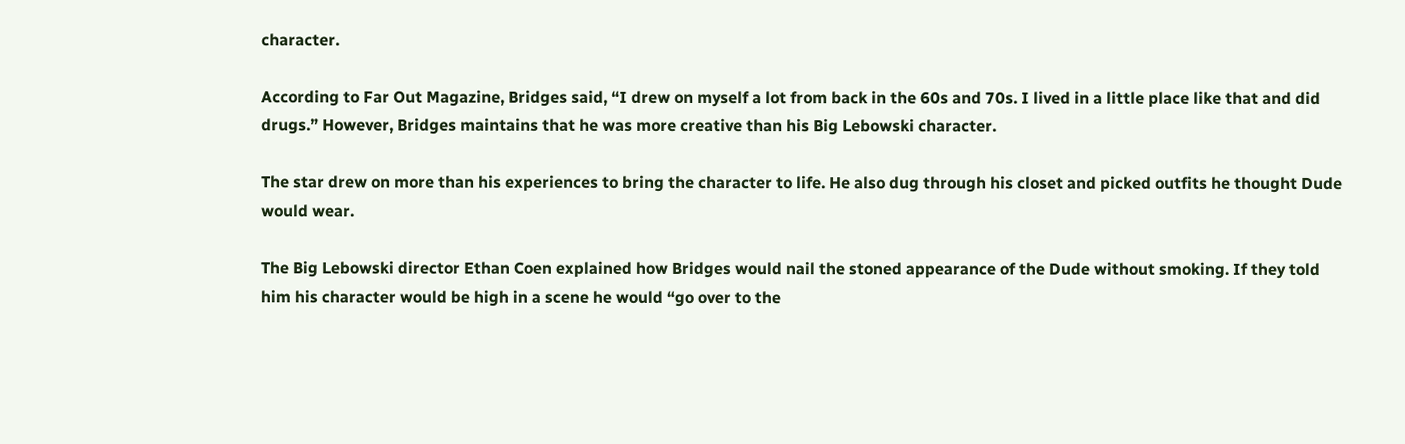character.

According to Far Out Magazine, Bridges said, “I drew on myself a lot from back in the 60s and 70s. I lived in a little place like that and did drugs.” However, Bridges maintains that he was more creative than his Big Lebowski character.

The star drew on more than his experiences to bring the character to life. He also dug through his closet and picked outfits he thought Dude would wear.

The Big Lebowski director Ethan Coen explained how Bridges would nail the stoned appearance of the Dude without smoking. If they told him his character would be high in a scene he would “go over to the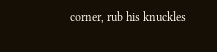corner, rub his knuckles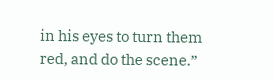in his eyes to turn them red, and do the scene.”